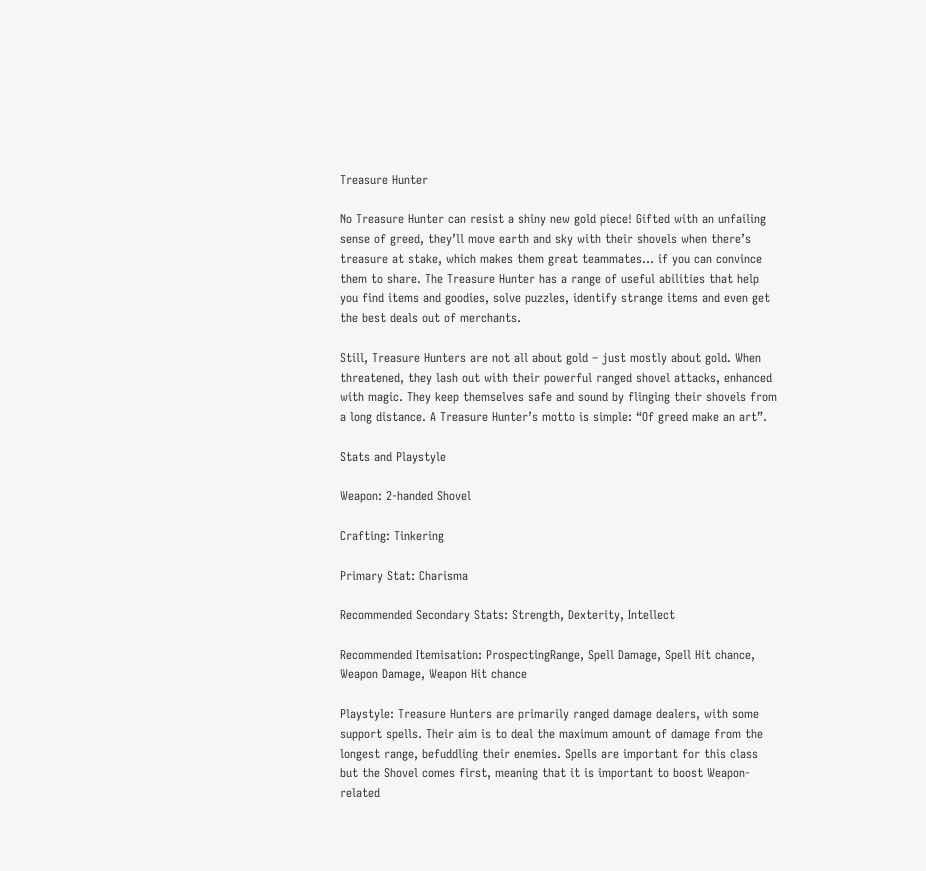Treasure Hunter

No Treasure Hunter can resist a shiny new gold piece! Gifted with an unfailing sense of greed, they’ll move earth and sky with their shovels when there’s treasure at stake, which makes them great teammates… if you can convince them to share. The Treasure Hunter has a range of useful abilities that help you find items and goodies, solve puzzles, identify strange items and even get the best deals out of merchants.

Still, Treasure Hunters are not all about gold – just mostly about gold. When threatened, they lash out with their powerful ranged shovel attacks, enhanced with magic. They keep themselves safe and sound by flinging their shovels from a long distance. A Treasure Hunter’s motto is simple: “Of greed make an art”.

Stats and Playstyle

Weapon: 2-handed Shovel

Crafting: Tinkering

Primary Stat: Charisma

Recommended Secondary Stats: Strength, Dexterity, Intellect

Recommended Itemisation: ProspectingRange, Spell Damage, Spell Hit chance, Weapon Damage, Weapon Hit chance

Playstyle: Treasure Hunters are primarily ranged damage dealers, with some support spells. Their aim is to deal the maximum amount of damage from the longest range, befuddling their enemies. Spells are important for this class but the Shovel comes first, meaning that it is important to boost Weapon-related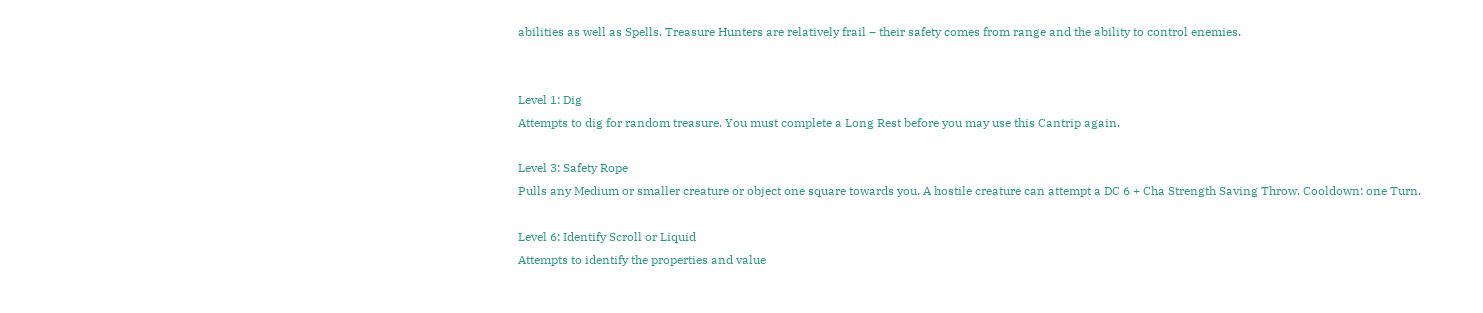abilities as well as Spells. Treasure Hunters are relatively frail – their safety comes from range and the ability to control enemies.


Level 1: Dig
Attempts to dig for random treasure. You must complete a Long Rest before you may use this Cantrip again.

Level 3: Safety Rope
Pulls any Medium or smaller creature or object one square towards you. A hostile creature can attempt a DC 6 + Cha Strength Saving Throw. Cooldown: one Turn.

Level 6: Identify Scroll or Liquid
Attempts to identify the properties and value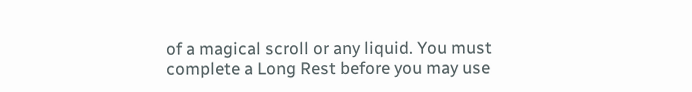of a magical scroll or any liquid. You must complete a Long Rest before you may use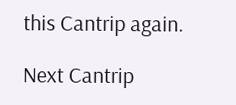this Cantrip again.

Next Cantrip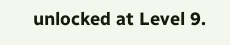unlocked at Level 9.